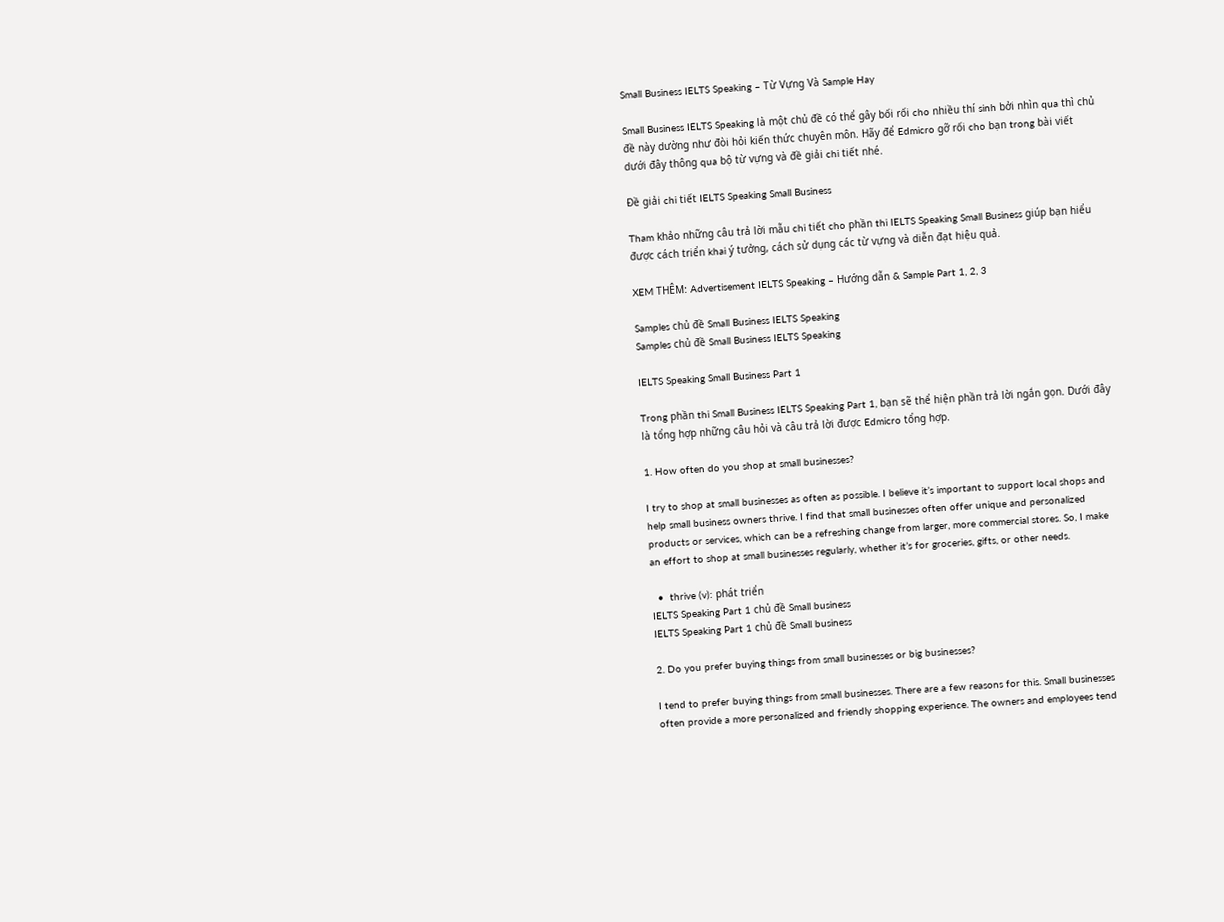Small Business IELTS Speaking – Từ Vựng Và Sample Hay

Small Business IELTS Speaking là một chủ đề có thể gây bối rối cho nhiều thí sinh bởi nhìn qua thì chủ đề này dường như đòi hỏi kiến thức chuyên môn. Hãy để Edmicro gỡ rối cho bạn trong bài viết dưới đây thông qua bộ từ vựng và đề giải chi tiết nhé.

Đề giải chi tiết IELTS Speaking Small Business

Tham khảo những câu trả lời mẫu chi tiết cho phần thi IELTS Speaking Small Business giúp bạn hiểu được cách triển khai ý tưởng, cách sử dụng các từ vựng và diễn đạt hiệu quả.

XEM THÊM: Advertisement IELTS Speaking – Hướng dẫn & Sample Part 1, 2, 3

Samples chủ đề Small Business IELTS Speaking
Samples chủ đề Small Business IELTS Speaking

IELTS Speaking Small Business Part 1

Trong phần thi Small Business IELTS Speaking Part 1, bạn sẽ thể hiện phần trả lời ngắn gọn. Dưới đây là tổng hợp những câu hỏi và câu trả lời được Edmicro tổng hợp.

1. How often do you shop at small businesses?

I try to shop at small businesses as often as possible. I believe it’s important to support local shops and help small business owners thrive. I find that small businesses often offer unique and personalized products or services, which can be a refreshing change from larger, more commercial stores. So, I make an effort to shop at small businesses regularly, whether it’s for groceries, gifts, or other needs.

  •  thrive (v): phát triển
IELTS Speaking Part 1 chủ đề Small business
IELTS Speaking Part 1 chủ đề Small business

2. Do you prefer buying things from small businesses or big businesses?

I tend to prefer buying things from small businesses. There are a few reasons for this. Small businesses often provide a more personalized and friendly shopping experience. The owners and employees tend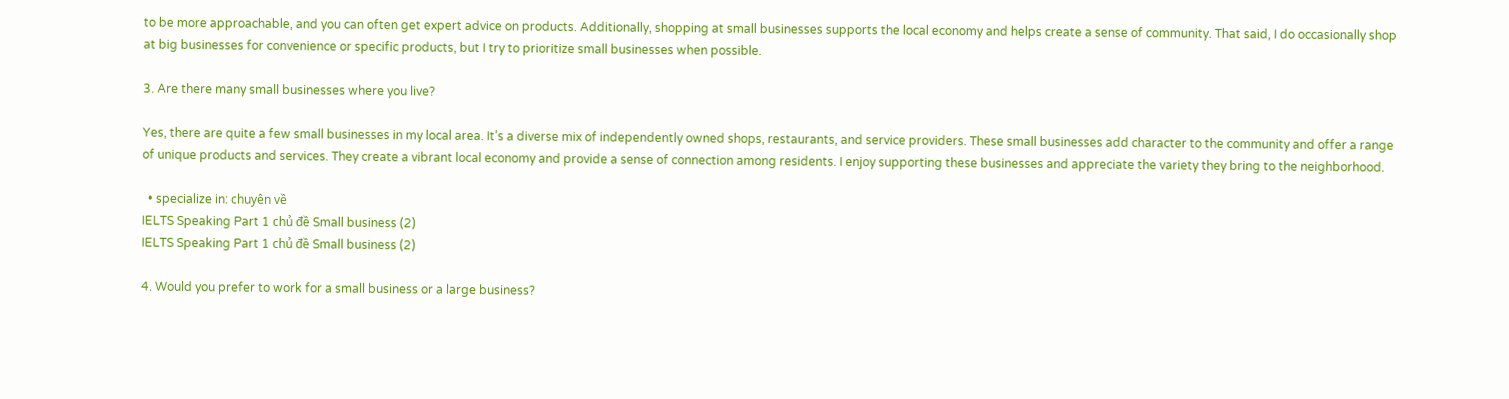to be more approachable, and you can often get expert advice on products. Additionally, shopping at small businesses supports the local economy and helps create a sense of community. That said, I do occasionally shop at big businesses for convenience or specific products, but I try to prioritize small businesses when possible.

3. Are there many small businesses where you live?

Yes, there are quite a few small businesses in my local area. It’s a diverse mix of independently owned shops, restaurants, and service providers. These small businesses add character to the community and offer a range of unique products and services. They create a vibrant local economy and provide a sense of connection among residents. I enjoy supporting these businesses and appreciate the variety they bring to the neighborhood.

  • specialize in: chuyên về
IELTS Speaking Part 1 chủ đề Small business (2)
IELTS Speaking Part 1 chủ đề Small business (2)

4. Would you prefer to work for a small business or a large business?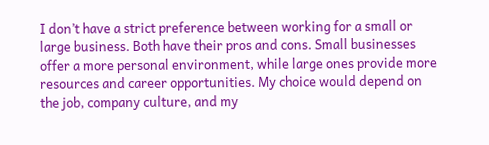I don’t have a strict preference between working for a small or large business. Both have their pros and cons. Small businesses offer a more personal environment, while large ones provide more resources and career opportunities. My choice would depend on the job, company culture, and my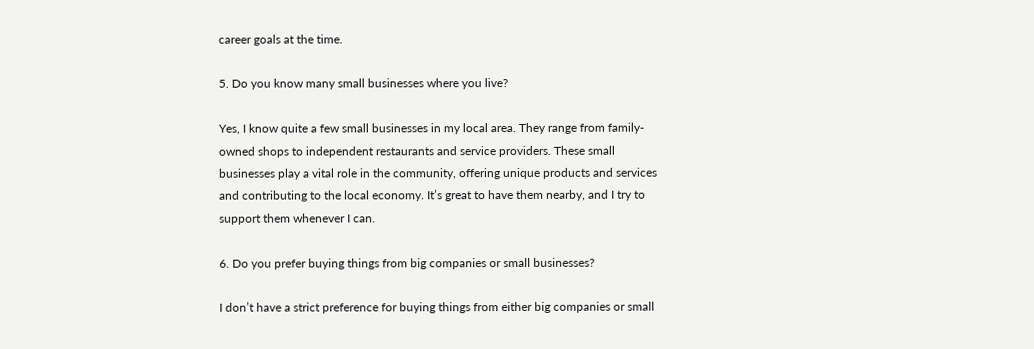career goals at the time.

5. Do you know many small businesses where you live?

Yes, I know quite a few small businesses in my local area. They range from family-owned shops to independent restaurants and service providers. These small businesses play a vital role in the community, offering unique products and services and contributing to the local economy. It’s great to have them nearby, and I try to support them whenever I can.

6. Do you prefer buying things from big companies or small businesses?

I don’t have a strict preference for buying things from either big companies or small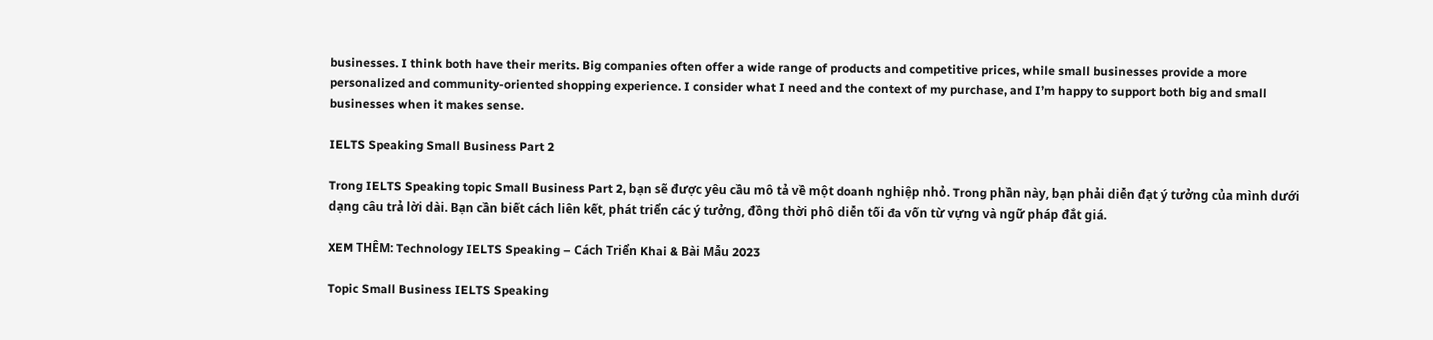businesses. I think both have their merits. Big companies often offer a wide range of products and competitive prices, while small businesses provide a more personalized and community-oriented shopping experience. I consider what I need and the context of my purchase, and I’m happy to support both big and small businesses when it makes sense.

IELTS Speaking Small Business Part 2

Trong IELTS Speaking topic Small Business Part 2, bạn sẽ được yêu cầu mô tả về một doanh nghiệp nhỏ. Trong phần này, bạn phải diễn đạt ý tưởng của mình dưới dạng câu trả lời dài. Bạn cần biết cách liên kết, phát triển các ý tưởng, đồng thời phô diễn tối đa vốn từ vựng và ngữ pháp đắt giá.

XEM THÊM: Technology IELTS Speaking – Cách Triển Khai & Bài Mẫu 2023

Topic Small Business IELTS Speaking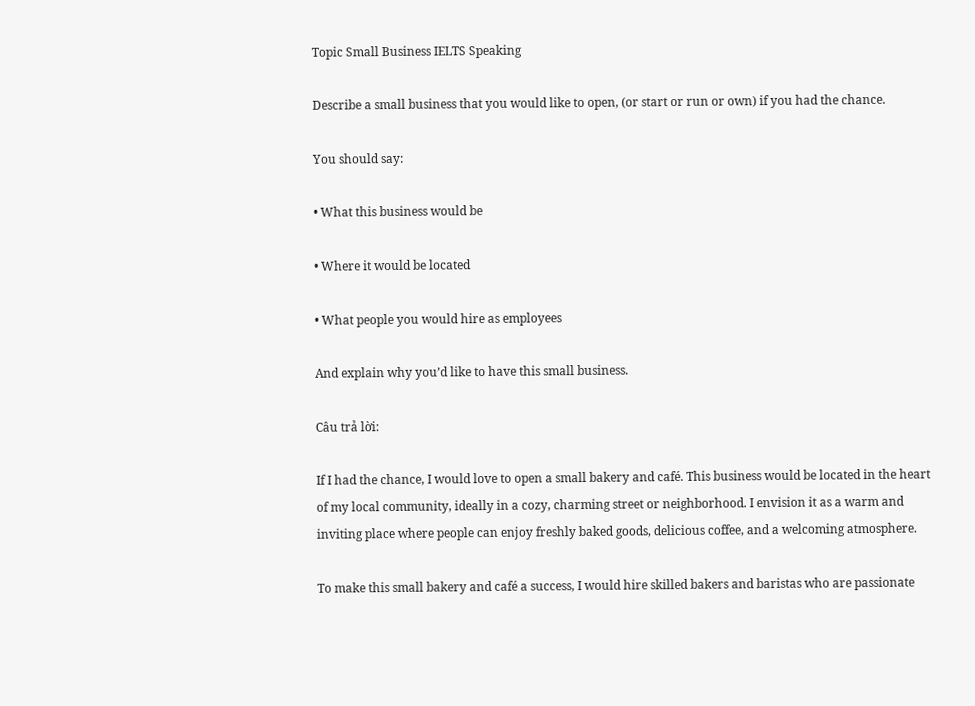Topic Small Business IELTS Speaking

Describe a small business that you would like to open, (or start or run or own) if you had the chance.

You should say:

• What this business would be

• Where it would be located

• What people you would hire as employees

And explain why you’d like to have this small business.

Câu trả lời:

If I had the chance, I would love to open a small bakery and café. This business would be located in the heart of my local community, ideally in a cozy, charming street or neighborhood. I envision it as a warm and inviting place where people can enjoy freshly baked goods, delicious coffee, and a welcoming atmosphere.

To make this small bakery and café a success, I would hire skilled bakers and baristas who are passionate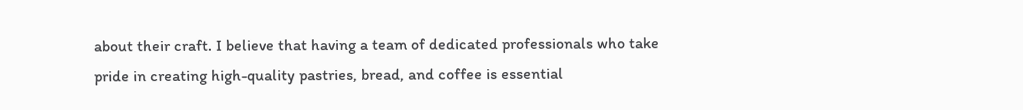about their craft. I believe that having a team of dedicated professionals who take pride in creating high-quality pastries, bread, and coffee is essential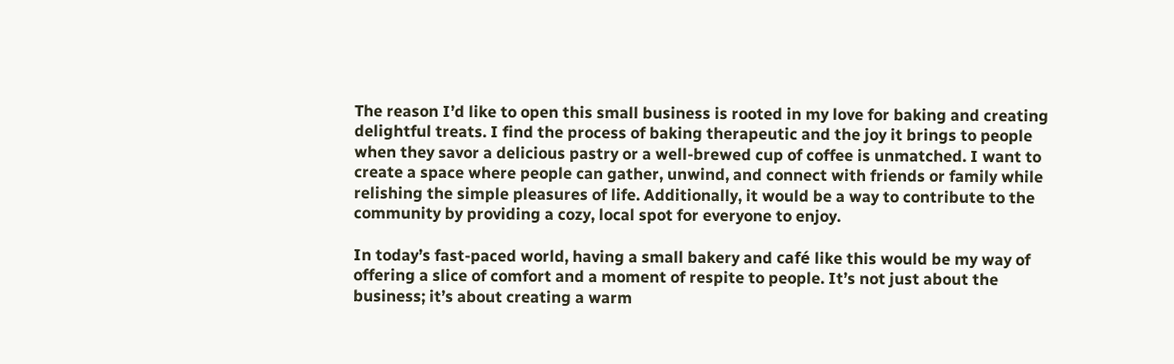The reason I’d like to open this small business is rooted in my love for baking and creating delightful treats. I find the process of baking therapeutic and the joy it brings to people when they savor a delicious pastry or a well-brewed cup of coffee is unmatched. I want to create a space where people can gather, unwind, and connect with friends or family while relishing the simple pleasures of life. Additionally, it would be a way to contribute to the community by providing a cozy, local spot for everyone to enjoy.

In today’s fast-paced world, having a small bakery and café like this would be my way of offering a slice of comfort and a moment of respite to people. It’s not just about the business; it’s about creating a warm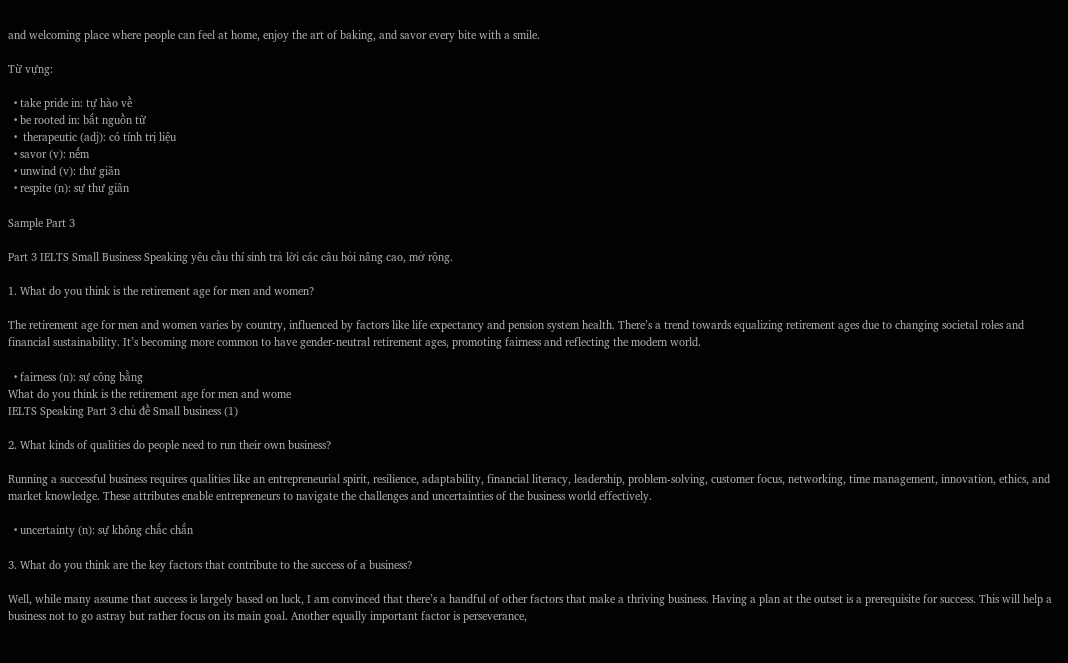and welcoming place where people can feel at home, enjoy the art of baking, and savor every bite with a smile.

Từ vựng:

  • take pride in: tự hào về
  • be rooted in: bắt nguồn từ
  •  therapeutic (adj): có tính trị liệu
  • savor (v): nếm
  • unwind (v): thư giãn
  • respite (n): sự thư giãn

Sample Part 3

Part 3 IELTS Small Business Speaking yêu cầu thí sinh trả lời các câu hỏi nâng cao, mở rộng.

1. What do you think is the retirement age for men and women?

The retirement age for men and women varies by country, influenced by factors like life expectancy and pension system health. There’s a trend towards equalizing retirement ages due to changing societal roles and financial sustainability. It’s becoming more common to have gender-neutral retirement ages, promoting fairness and reflecting the modern world.

  • fairness (n): sự công bằng
What do you think is the retirement age for men and wome
IELTS Speaking Part 3 chủ đề Small business (1)

2. What kinds of qualities do people need to run their own business?

Running a successful business requires qualities like an entrepreneurial spirit, resilience, adaptability, financial literacy, leadership, problem-solving, customer focus, networking, time management, innovation, ethics, and market knowledge. These attributes enable entrepreneurs to navigate the challenges and uncertainties of the business world effectively.

  • uncertainty (n): sự không chắc chắn

3. What do you think are the key factors that contribute to the success of a business?

Well, while many assume that success is largely based on luck, I am convinced that there’s a handful of other factors that make a thriving business. Having a plan at the outset is a prerequisite for success. This will help a business not to go astray but rather focus on its main goal. Another equally important factor is perseverance,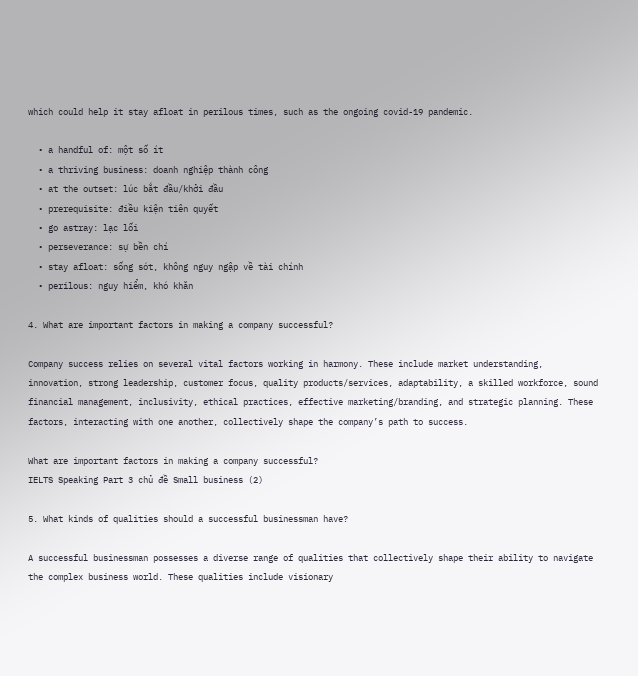which could help it stay afloat in perilous times, such as the ongoing covid-19 pandemic.

  • a handful of: một số ít
  • a thriving business: doanh nghiệp thành công
  • at the outset: lúc bắt đầu/khởi đầu
  • prerequisite: điều kiện tiên quyết
  • go astray: lạc lối
  • perseverance: sự bền chí
  • stay afloat: sống sót, không nguy ngập về tài chính
  • perilous: nguy hiểm, khó khăn

4. What are important factors in making a company successful?

Company success relies on several vital factors working in harmony. These include market understanding, innovation, strong leadership, customer focus, quality products/services, adaptability, a skilled workforce, sound financial management, inclusivity, ethical practices, effective marketing/branding, and strategic planning. These factors, interacting with one another, collectively shape the company’s path to success.

What are important factors in making a company successful?
IELTS Speaking Part 3 chủ đề Small business (2)

5. What kinds of qualities should a successful businessman have?

A successful businessman possesses a diverse range of qualities that collectively shape their ability to navigate the complex business world. These qualities include visionary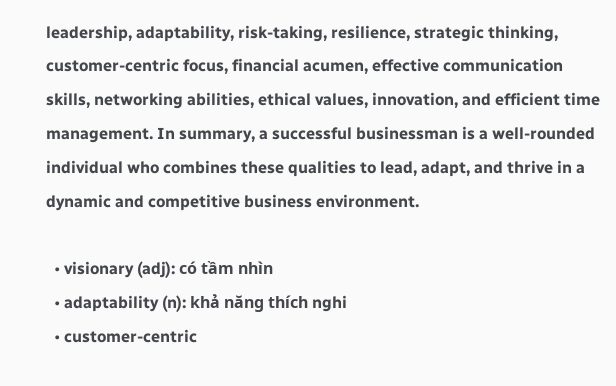leadership, adaptability, risk-taking, resilience, strategic thinking, customer-centric focus, financial acumen, effective communication skills, networking abilities, ethical values, innovation, and efficient time management. In summary, a successful businessman is a well-rounded individual who combines these qualities to lead, adapt, and thrive in a dynamic and competitive business environment.

  • visionary (adj): có tầm nhìn
  • adaptability (n): khả năng thích nghi
  • customer-centric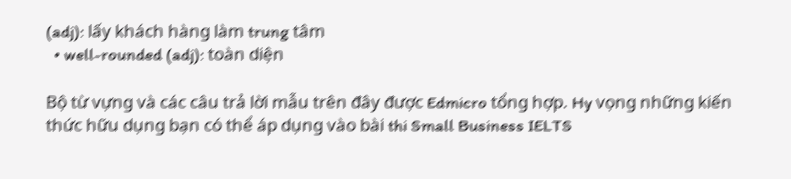(adj): lấy khách hàng làm trung tâm
  • well-rounded (adj): toàn diện

Bộ từ vựng và các câu trả lời mẫu trên đây được Edmicro tổng hợp. Hy vọng những kiến thức hữu dụng bạn có thể áp dụng vào bài thi Small Business IELTS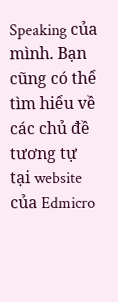Speaking của mình. Bạn cũng có thể tìm hiểu về các chủ đề tương tự tại website của Edmicro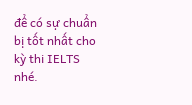để có sự chuẩn bị tốt nhất cho kỳ thi IELTS nhé.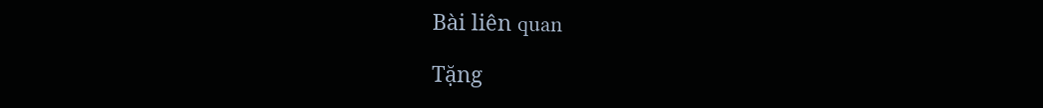Bài liên quan

Tặng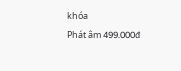khóa
Phát âm 499.000đ